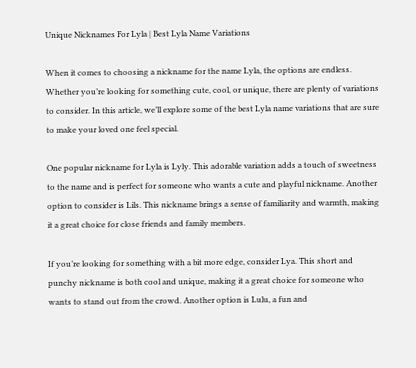Unique Nicknames For Lyla | Best Lyla Name Variations

When it comes to choosing a nickname for the name Lyla, the options are endless. Whether you’re looking for something cute, cool, or unique, there are plenty of variations to consider. In this article, we’ll explore some of the best Lyla name variations that are sure to make your loved one feel special.

One popular nickname for Lyla is Lyly. This adorable variation adds a touch of sweetness to the name and is perfect for someone who wants a cute and playful nickname. Another option to consider is Lils. This nickname brings a sense of familiarity and warmth, making it a great choice for close friends and family members.

If you’re looking for something with a bit more edge, consider Lya. This short and punchy nickname is both cool and unique, making it a great choice for someone who wants to stand out from the crowd. Another option is Lulu, a fun and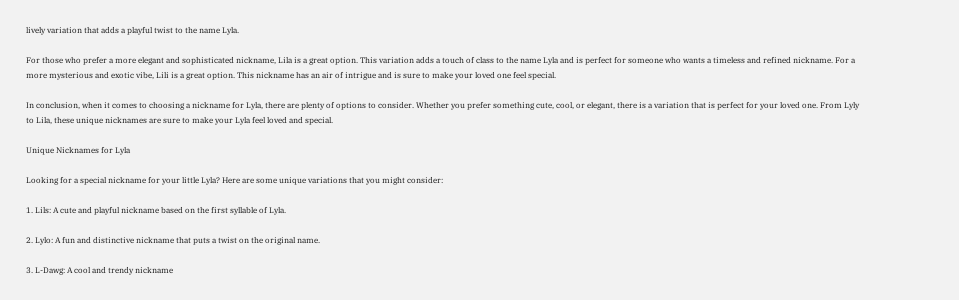lively variation that adds a playful twist to the name Lyla.

For those who prefer a more elegant and sophisticated nickname, Lila is a great option. This variation adds a touch of class to the name Lyla and is perfect for someone who wants a timeless and refined nickname. For a more mysterious and exotic vibe, Lili is a great option. This nickname has an air of intrigue and is sure to make your loved one feel special.

In conclusion, when it comes to choosing a nickname for Lyla, there are plenty of options to consider. Whether you prefer something cute, cool, or elegant, there is a variation that is perfect for your loved one. From Lyly to Lila, these unique nicknames are sure to make your Lyla feel loved and special.

Unique Nicknames for Lyla

Looking for a special nickname for your little Lyla? Here are some unique variations that you might consider:

1. Lils: A cute and playful nickname based on the first syllable of Lyla.

2. Lylo: A fun and distinctive nickname that puts a twist on the original name.

3. L-Dawg: A cool and trendy nickname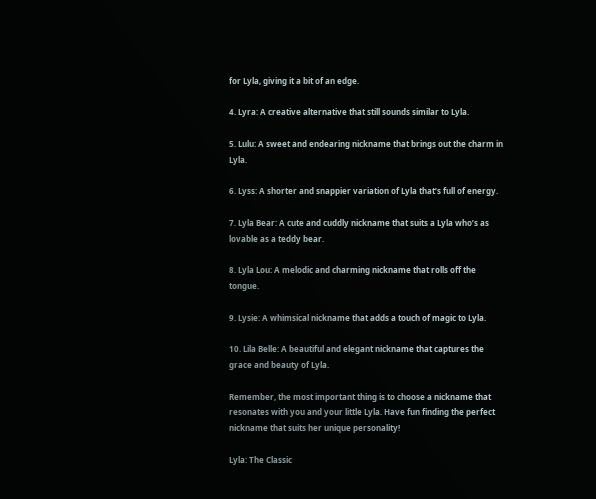for Lyla, giving it a bit of an edge.

4. Lyra: A creative alternative that still sounds similar to Lyla.

5. Lulu: A sweet and endearing nickname that brings out the charm in Lyla.

6. Lyss: A shorter and snappier variation of Lyla that’s full of energy.

7. Lyla Bear: A cute and cuddly nickname that suits a Lyla who’s as lovable as a teddy bear.

8. Lyla Lou: A melodic and charming nickname that rolls off the tongue.

9. Lysie: A whimsical nickname that adds a touch of magic to Lyla.

10. Lila Belle: A beautiful and elegant nickname that captures the grace and beauty of Lyla.

Remember, the most important thing is to choose a nickname that resonates with you and your little Lyla. Have fun finding the perfect nickname that suits her unique personality!

Lyla: The Classic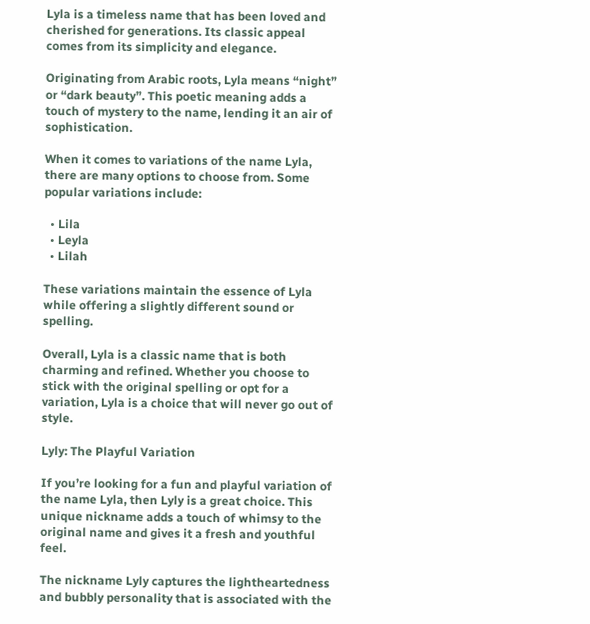Lyla is a timeless name that has been loved and cherished for generations. Its classic appeal comes from its simplicity and elegance.

Originating from Arabic roots, Lyla means “night” or “dark beauty”. This poetic meaning adds a touch of mystery to the name, lending it an air of sophistication.

When it comes to variations of the name Lyla, there are many options to choose from. Some popular variations include:

  • Lila
  • Leyla
  • Lilah

These variations maintain the essence of Lyla while offering a slightly different sound or spelling.

Overall, Lyla is a classic name that is both charming and refined. Whether you choose to stick with the original spelling or opt for a variation, Lyla is a choice that will never go out of style.

Lyly: The Playful Variation

If you’re looking for a fun and playful variation of the name Lyla, then Lyly is a great choice. This unique nickname adds a touch of whimsy to the original name and gives it a fresh and youthful feel.

The nickname Lyly captures the lightheartedness and bubbly personality that is associated with the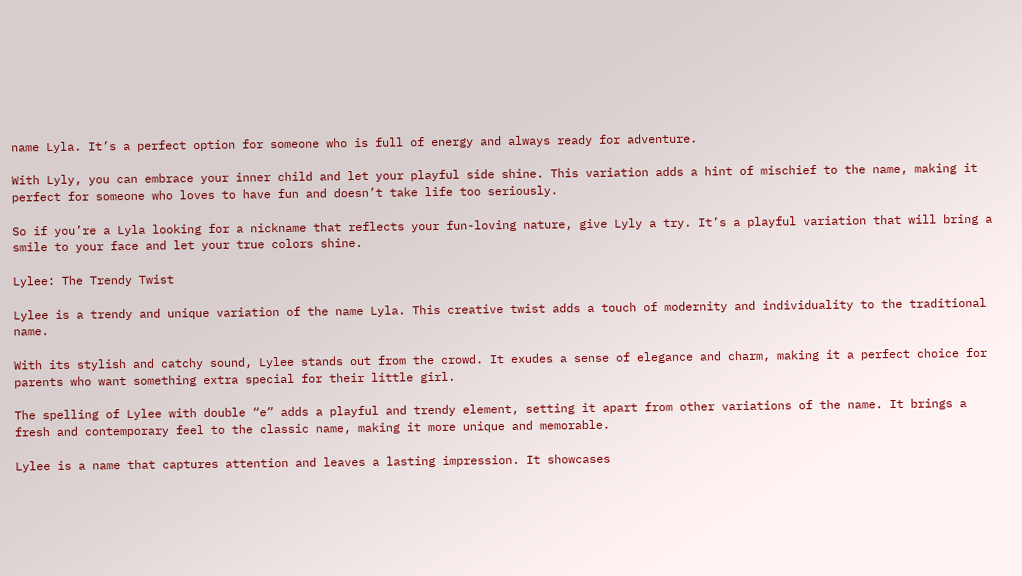name Lyla. It’s a perfect option for someone who is full of energy and always ready for adventure.

With Lyly, you can embrace your inner child and let your playful side shine. This variation adds a hint of mischief to the name, making it perfect for someone who loves to have fun and doesn’t take life too seriously.

So if you’re a Lyla looking for a nickname that reflects your fun-loving nature, give Lyly a try. It’s a playful variation that will bring a smile to your face and let your true colors shine.

Lylee: The Trendy Twist

Lylee is a trendy and unique variation of the name Lyla. This creative twist adds a touch of modernity and individuality to the traditional name.

With its stylish and catchy sound, Lylee stands out from the crowd. It exudes a sense of elegance and charm, making it a perfect choice for parents who want something extra special for their little girl.

The spelling of Lylee with double “e” adds a playful and trendy element, setting it apart from other variations of the name. It brings a fresh and contemporary feel to the classic name, making it more unique and memorable.

Lylee is a name that captures attention and leaves a lasting impression. It showcases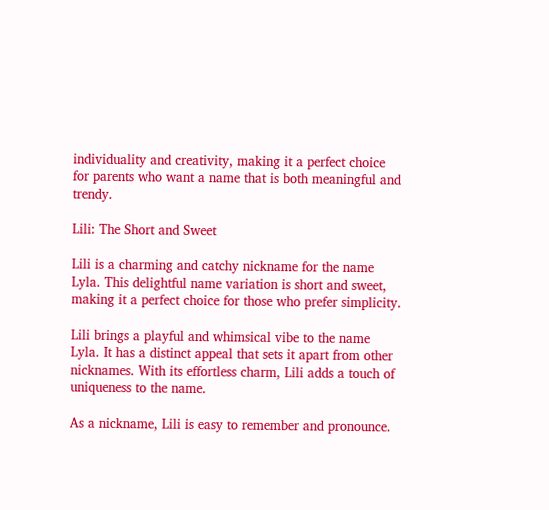individuality and creativity, making it a perfect choice for parents who want a name that is both meaningful and trendy.

Lili: The Short and Sweet

Lili is a charming and catchy nickname for the name Lyla. This delightful name variation is short and sweet, making it a perfect choice for those who prefer simplicity.

Lili brings a playful and whimsical vibe to the name Lyla. It has a distinct appeal that sets it apart from other nicknames. With its effortless charm, Lili adds a touch of uniqueness to the name.

As a nickname, Lili is easy to remember and pronounce.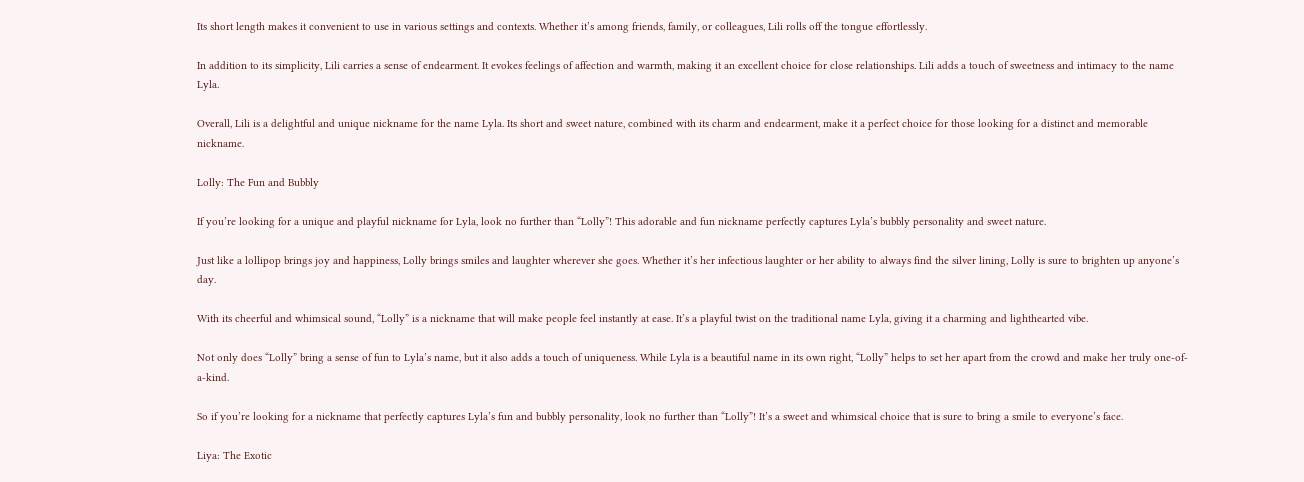Its short length makes it convenient to use in various settings and contexts. Whether it’s among friends, family, or colleagues, Lili rolls off the tongue effortlessly.

In addition to its simplicity, Lili carries a sense of endearment. It evokes feelings of affection and warmth, making it an excellent choice for close relationships. Lili adds a touch of sweetness and intimacy to the name Lyla.

Overall, Lili is a delightful and unique nickname for the name Lyla. Its short and sweet nature, combined with its charm and endearment, make it a perfect choice for those looking for a distinct and memorable nickname.

Lolly: The Fun and Bubbly

If you’re looking for a unique and playful nickname for Lyla, look no further than “Lolly”! This adorable and fun nickname perfectly captures Lyla’s bubbly personality and sweet nature.

Just like a lollipop brings joy and happiness, Lolly brings smiles and laughter wherever she goes. Whether it’s her infectious laughter or her ability to always find the silver lining, Lolly is sure to brighten up anyone’s day.

With its cheerful and whimsical sound, “Lolly” is a nickname that will make people feel instantly at ease. It’s a playful twist on the traditional name Lyla, giving it a charming and lighthearted vibe.

Not only does “Lolly” bring a sense of fun to Lyla’s name, but it also adds a touch of uniqueness. While Lyla is a beautiful name in its own right, “Lolly” helps to set her apart from the crowd and make her truly one-of-a-kind.

So if you’re looking for a nickname that perfectly captures Lyla’s fun and bubbly personality, look no further than “Lolly”! It’s a sweet and whimsical choice that is sure to bring a smile to everyone’s face.

Liya: The Exotic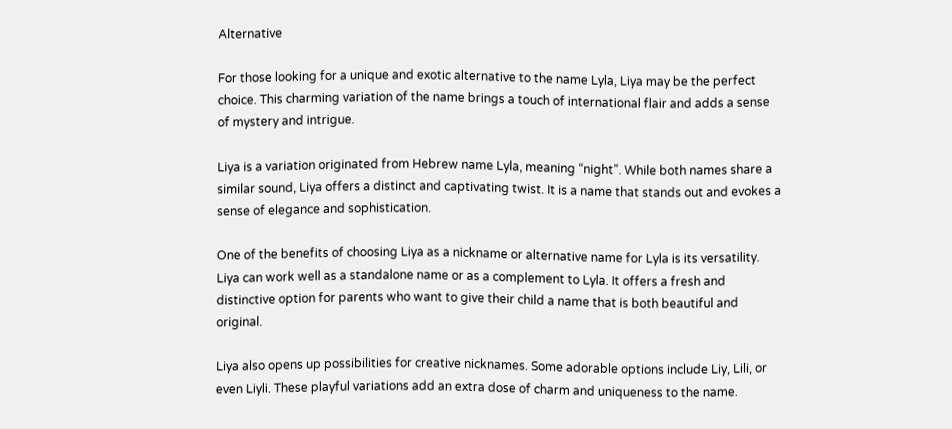Alternative

For those looking for a unique and exotic alternative to the name Lyla, Liya may be the perfect choice. This charming variation of the name brings a touch of international flair and adds a sense of mystery and intrigue.

Liya is a variation originated from Hebrew name Lyla, meaning “night”. While both names share a similar sound, Liya offers a distinct and captivating twist. It is a name that stands out and evokes a sense of elegance and sophistication.

One of the benefits of choosing Liya as a nickname or alternative name for Lyla is its versatility. Liya can work well as a standalone name or as a complement to Lyla. It offers a fresh and distinctive option for parents who want to give their child a name that is both beautiful and original.

Liya also opens up possibilities for creative nicknames. Some adorable options include Liy, Lili, or even Liyli. These playful variations add an extra dose of charm and uniqueness to the name.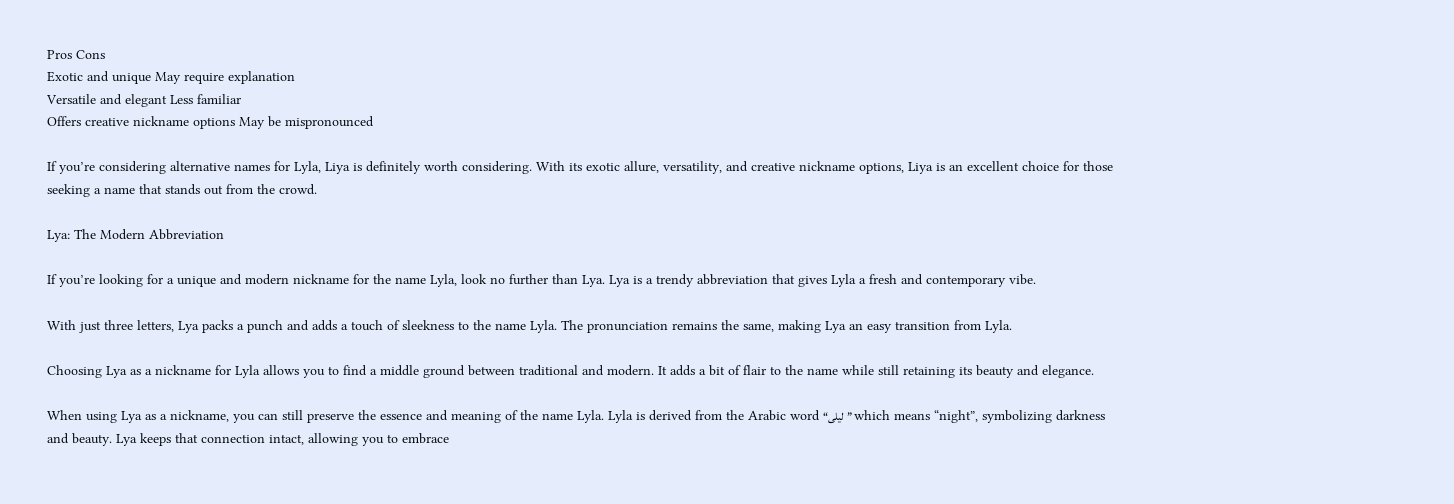Pros Cons
Exotic and unique May require explanation
Versatile and elegant Less familiar
Offers creative nickname options May be mispronounced

If you’re considering alternative names for Lyla, Liya is definitely worth considering. With its exotic allure, versatility, and creative nickname options, Liya is an excellent choice for those seeking a name that stands out from the crowd.

Lya: The Modern Abbreviation

If you’re looking for a unique and modern nickname for the name Lyla, look no further than Lya. Lya is a trendy abbreviation that gives Lyla a fresh and contemporary vibe.

With just three letters, Lya packs a punch and adds a touch of sleekness to the name Lyla. The pronunciation remains the same, making Lya an easy transition from Lyla.

Choosing Lya as a nickname for Lyla allows you to find a middle ground between traditional and modern. It adds a bit of flair to the name while still retaining its beauty and elegance.

When using Lya as a nickname, you can still preserve the essence and meaning of the name Lyla. Lyla is derived from the Arabic word “ليلى” which means “night”, symbolizing darkness and beauty. Lya keeps that connection intact, allowing you to embrace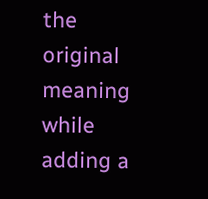the original meaning while adding a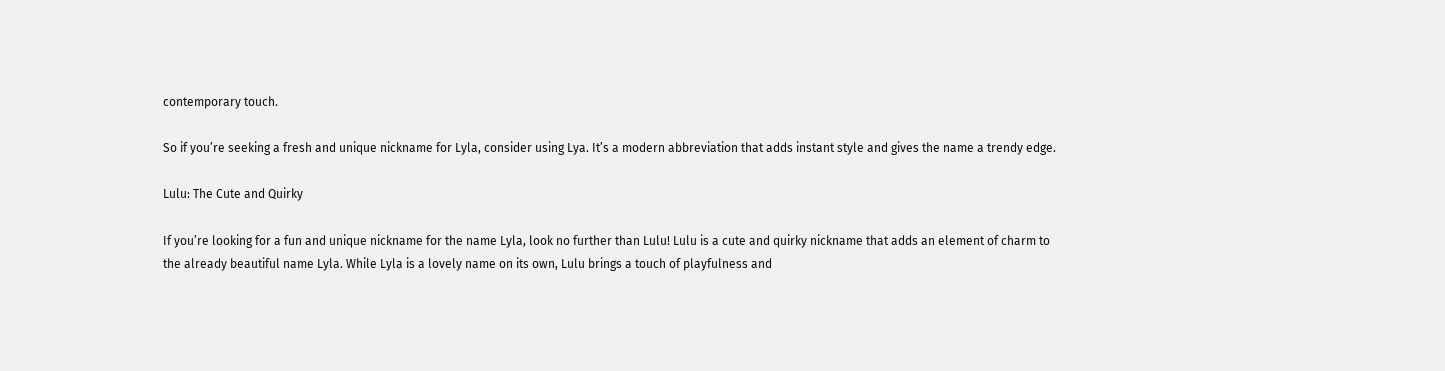contemporary touch.

So if you’re seeking a fresh and unique nickname for Lyla, consider using Lya. It’s a modern abbreviation that adds instant style and gives the name a trendy edge.

Lulu: The Cute and Quirky

If you’re looking for a fun and unique nickname for the name Lyla, look no further than Lulu! Lulu is a cute and quirky nickname that adds an element of charm to the already beautiful name Lyla. While Lyla is a lovely name on its own, Lulu brings a touch of playfulness and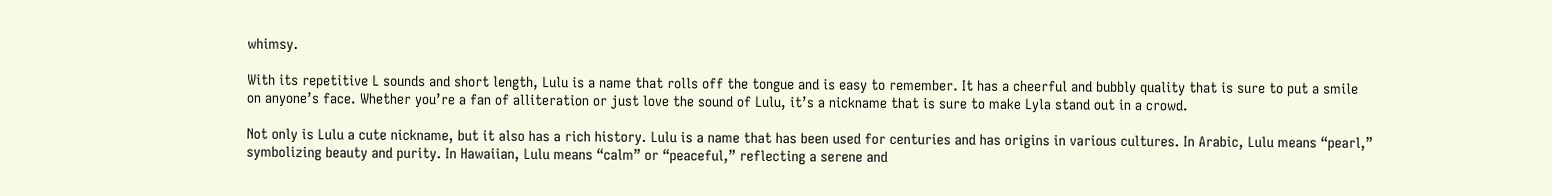whimsy.

With its repetitive L sounds and short length, Lulu is a name that rolls off the tongue and is easy to remember. It has a cheerful and bubbly quality that is sure to put a smile on anyone’s face. Whether you’re a fan of alliteration or just love the sound of Lulu, it’s a nickname that is sure to make Lyla stand out in a crowd.

Not only is Lulu a cute nickname, but it also has a rich history. Lulu is a name that has been used for centuries and has origins in various cultures. In Arabic, Lulu means “pearl,” symbolizing beauty and purity. In Hawaiian, Lulu means “calm” or “peaceful,” reflecting a serene and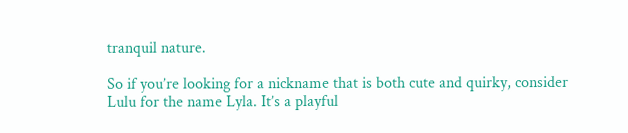tranquil nature.

So if you’re looking for a nickname that is both cute and quirky, consider Lulu for the name Lyla. It’s a playful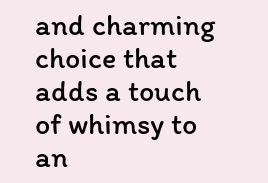and charming choice that adds a touch of whimsy to an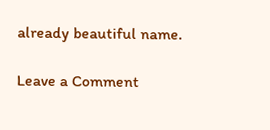already beautiful name.

Leave a Comment